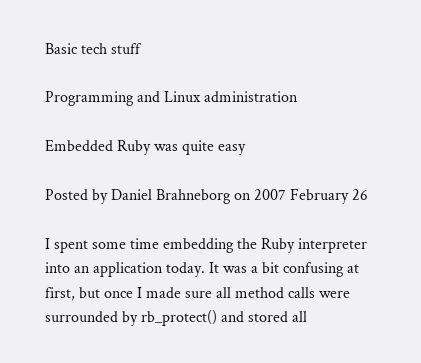Basic tech stuff

Programming and Linux administration

Embedded Ruby was quite easy

Posted by Daniel Brahneborg on 2007 February 26

I spent some time embedding the Ruby interpreter into an application today. It was a bit confusing at first, but once I made sure all method calls were surrounded by rb_protect() and stored all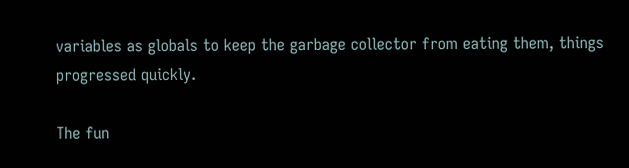variables as globals to keep the garbage collector from eating them, things progressed quickly.

The fun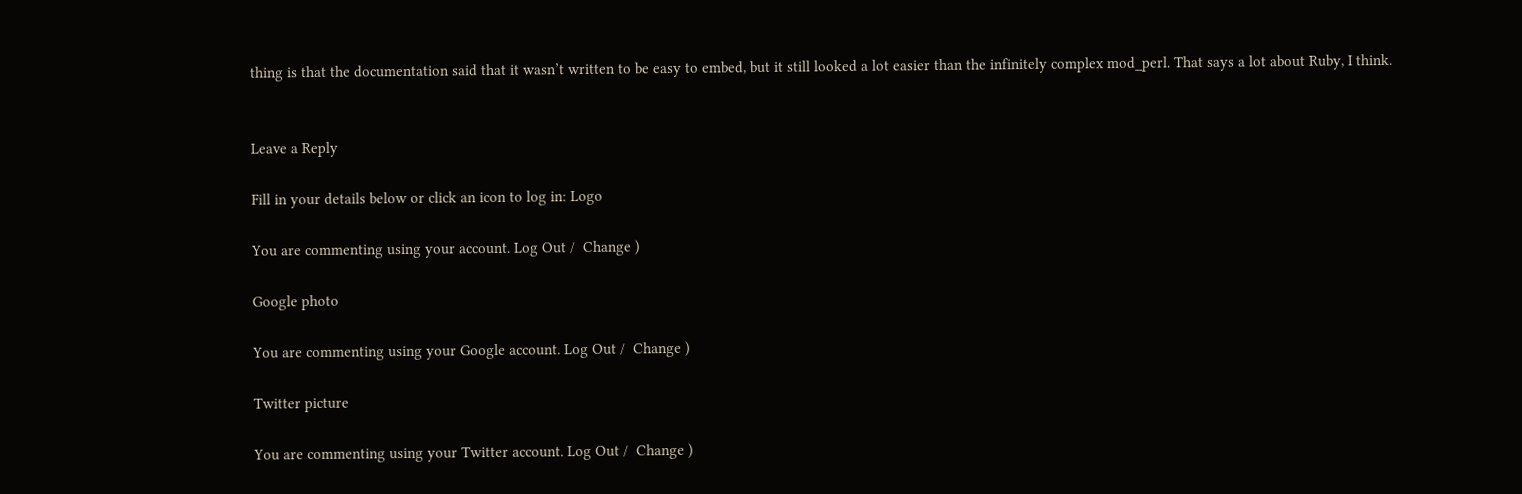thing is that the documentation said that it wasn’t written to be easy to embed, but it still looked a lot easier than the infinitely complex mod_perl. That says a lot about Ruby, I think.


Leave a Reply

Fill in your details below or click an icon to log in: Logo

You are commenting using your account. Log Out /  Change )

Google photo

You are commenting using your Google account. Log Out /  Change )

Twitter picture

You are commenting using your Twitter account. Log Out /  Change )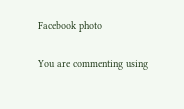Facebook photo

You are commenting using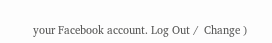your Facebook account. Log Out /  Change )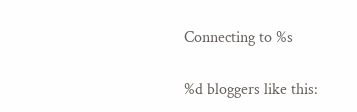Connecting to %s

%d bloggers like this: